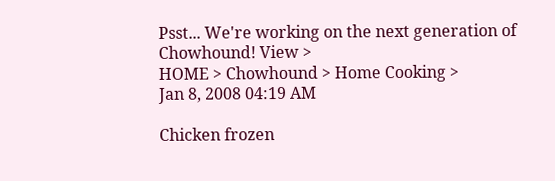Psst... We're working on the next generation of Chowhound! View >
HOME > Chowhound > Home Cooking >
Jan 8, 2008 04:19 AM

Chicken frozen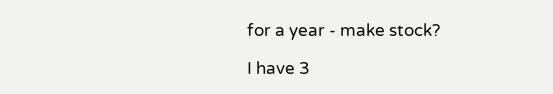for a year - make stock?

I have 3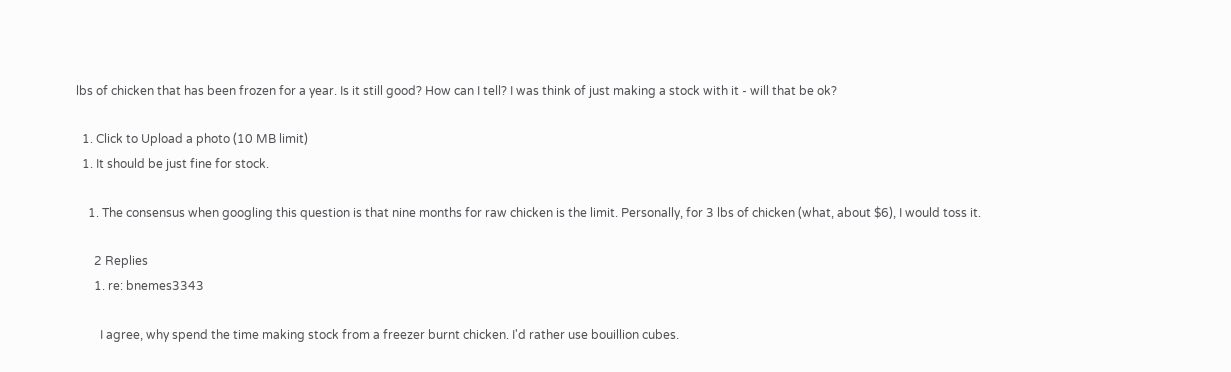lbs of chicken that has been frozen for a year. Is it still good? How can I tell? I was think of just making a stock with it - will that be ok?

  1. Click to Upload a photo (10 MB limit)
  1. It should be just fine for stock.

    1. The consensus when googling this question is that nine months for raw chicken is the limit. Personally, for 3 lbs of chicken (what, about $6), I would toss it.

      2 Replies
      1. re: bnemes3343

        I agree, why spend the time making stock from a freezer burnt chicken. I'd rather use bouillion cubes.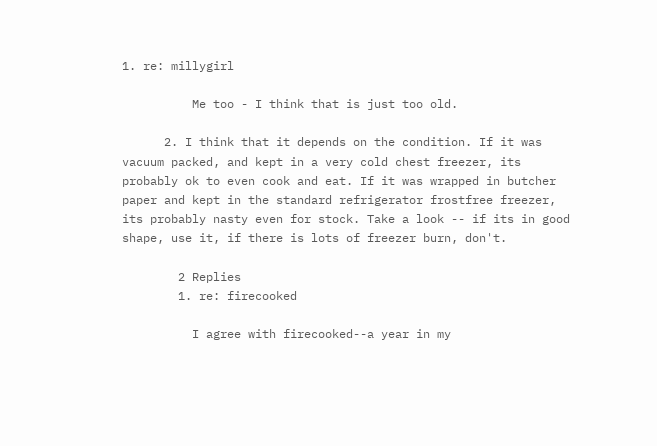1. re: millygirl

          Me too - I think that is just too old.

      2. I think that it depends on the condition. If it was vacuum packed, and kept in a very cold chest freezer, its probably ok to even cook and eat. If it was wrapped in butcher paper and kept in the standard refrigerator frostfree freezer, its probably nasty even for stock. Take a look -- if its in good shape, use it, if there is lots of freezer burn, don't.

        2 Replies
        1. re: firecooked

          I agree with firecooked--a year in my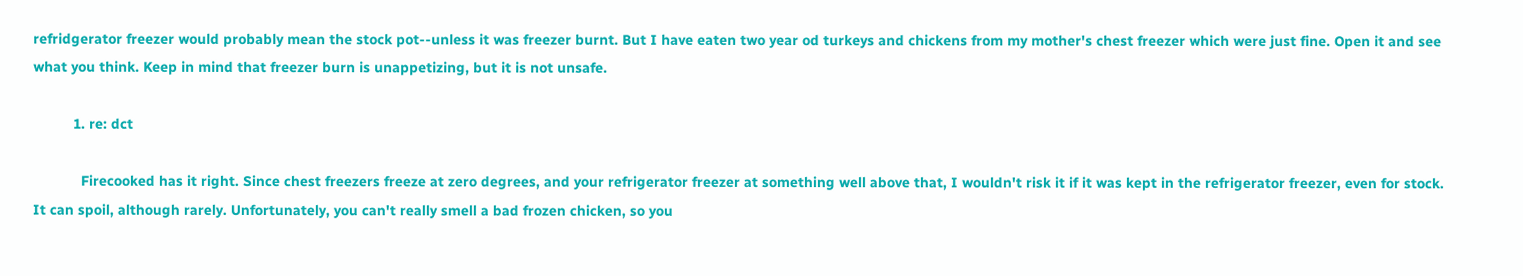refridgerator freezer would probably mean the stock pot--unless it was freezer burnt. But I have eaten two year od turkeys and chickens from my mother's chest freezer which were just fine. Open it and see what you think. Keep in mind that freezer burn is unappetizing, but it is not unsafe.

          1. re: dct

            Firecooked has it right. Since chest freezers freeze at zero degrees, and your refrigerator freezer at something well above that, I wouldn't risk it if it was kept in the refrigerator freezer, even for stock. It can spoil, although rarely. Unfortunately, you can't really smell a bad frozen chicken, so you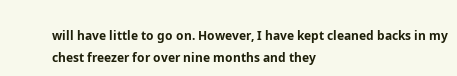will have little to go on. However, I have kept cleaned backs in my chest freezer for over nine months and they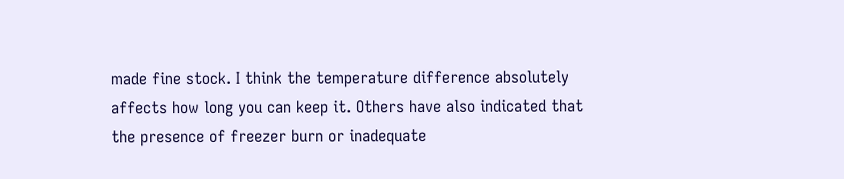made fine stock. I think the temperature difference absolutely affects how long you can keep it. Others have also indicated that the presence of freezer burn or inadequate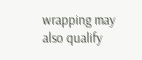wrapping may also qualify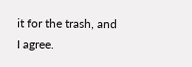it for the trash, and I agree.